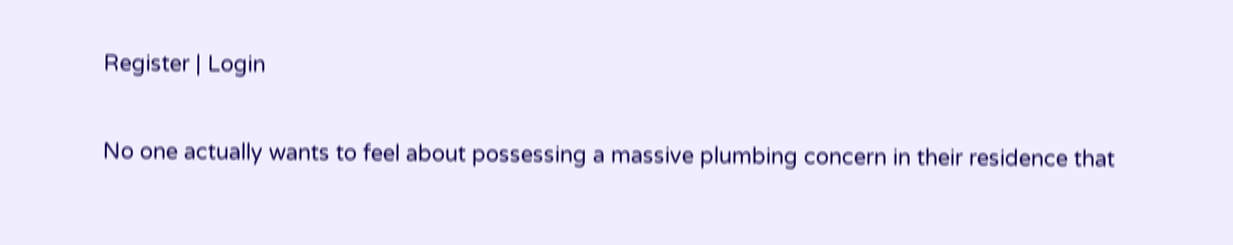Register | Login

No one actually wants to feel about possessing a massive plumbing concern in their residence that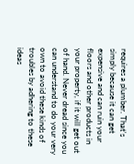requires a plumber. That's simply because it can get expensive and can ruin your floors and other products in your property, if it will get out of hand. Never dread since you can understand to do your very own to avoid these kinds of troubles by adhering to these ideas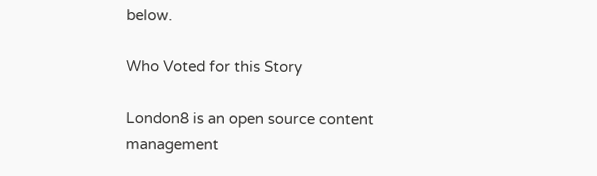below.

Who Voted for this Story

London8 is an open source content management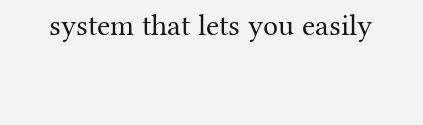system that lets you easily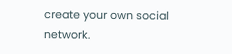create your own social network.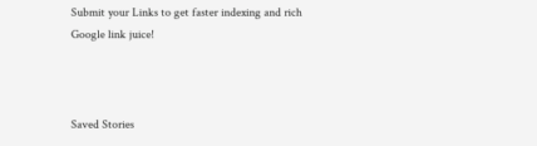Submit your Links to get faster indexing and rich Google link juice!



Saved Stories